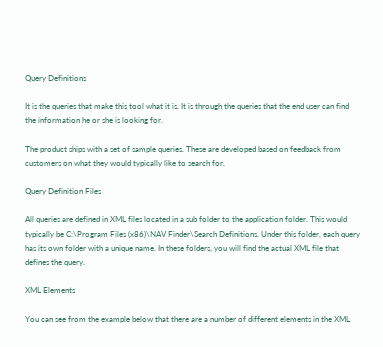Query Definitions

It is the queries that make this tool what it is. It is through the queries that the end user can find the information he or she is looking for.

The product ships with a set of sample queries. These are developed based on feedback from customers on what they would typically like to search for.

Query Definition Files

All queries are defined in XML files located in a sub folder to the application folder. This would typically be C:\Program Files (x86)\NAV Finder\Search Definitions. Under this folder, each query has its own folder with a unique name. In these folders, you will find the actual XML file that defines the query.

XML Elements

You can see from the example below that there are a number of different elements in the XML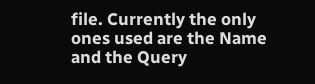file. Currently the only ones used are the Name and the Query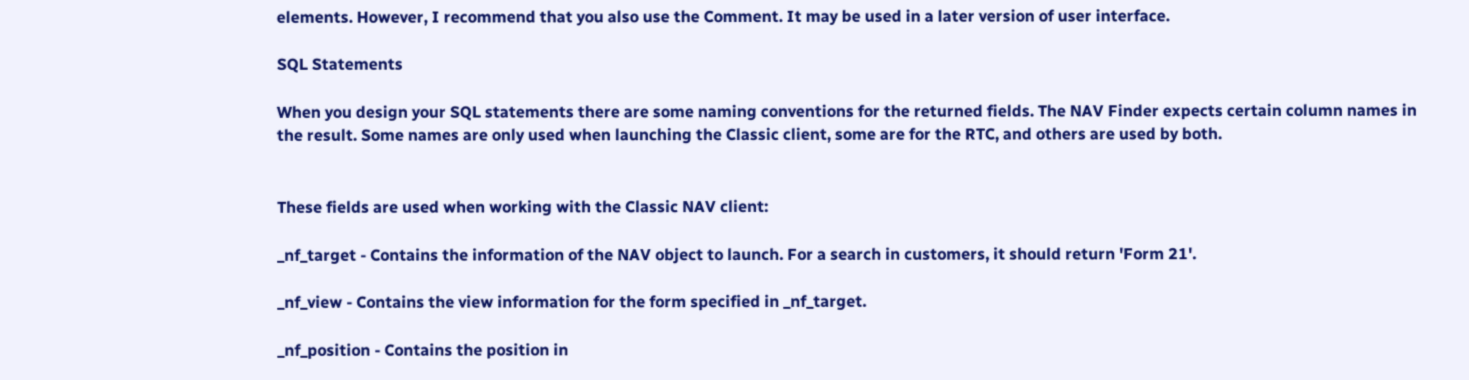elements. However, I recommend that you also use the Comment. It may be used in a later version of user interface.

SQL Statements

When you design your SQL statements there are some naming conventions for the returned fields. The NAV Finder expects certain column names in the result. Some names are only used when launching the Classic client, some are for the RTC, and others are used by both.


These fields are used when working with the Classic NAV client:

_nf_target - Contains the information of the NAV object to launch. For a search in customers, it should return 'Form 21'.

_nf_view - Contains the view information for the form specified in _nf_target.

_nf_position - Contains the position in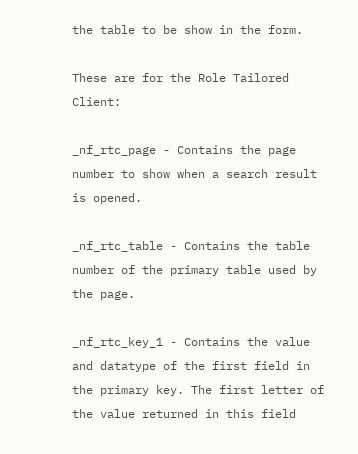the table to be show in the form.

These are for the Role Tailored Client:

_nf_rtc_page - Contains the page number to show when a search result is opened.

_nf_rtc_table - Contains the table number of the primary table used by the page.

_nf_rtc_key_1 - Contains the value and datatype of the first field in the primary key. The first letter of the value returned in this field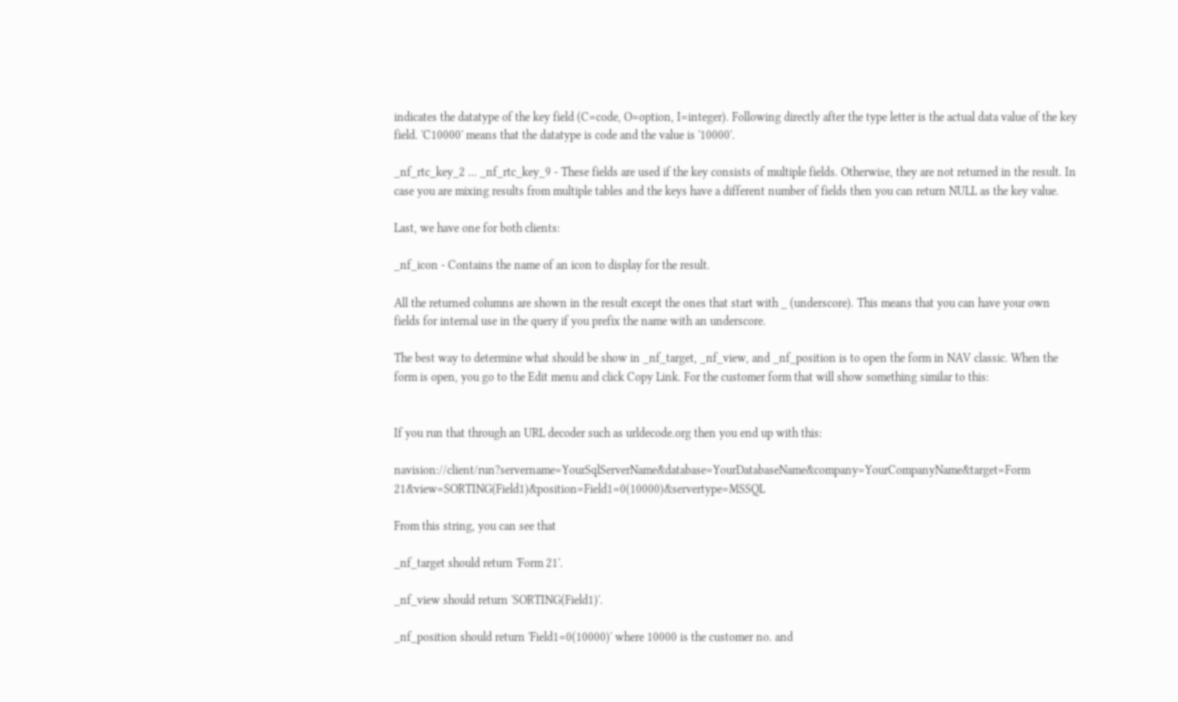indicates the datatype of the key field (C=code, O=option, I=integer). Following directly after the type letter is the actual data value of the key field. 'C10000' means that the datatype is code and the value is '10000'.

_nf_rtc_key_2 ... _nf_rtc_key_9 - These fields are used if the key consists of multiple fields. Otherwise, they are not returned in the result. In case you are mixing results from multiple tables and the keys have a different number of fields then you can return NULL as the key value.

Last, we have one for both clients:

_nf_icon - Contains the name of an icon to display for the result.

All the returned columns are shown in the result except the ones that start with _ (underscore). This means that you can have your own fields for internal use in the query if you prefix the name with an underscore.

The best way to determine what should be show in _nf_target, _nf_view, and _nf_position is to open the form in NAV classic. When the form is open, you go to the Edit menu and click Copy Link. For the customer form that will show something similar to this:


If you run that through an URL decoder such as urldecode.org then you end up with this:

navision://client/run?servername=YourSqlServerName&database=YourDatabaseName&company=YourCompanyName&target=Form 21&view=SORTING(Field1)&position=Field1=0(10000)&servertype=MSSQL

From this string, you can see that

_nf_target should return 'Form 21'.

_nf_view should return 'SORTING(Field1)'.

_nf_position should return 'Field1=0(10000)' where 10000 is the customer no. and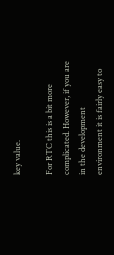key value.

For RTC this is a bit more complicated. However, if you are in the development environment it is fairly easy to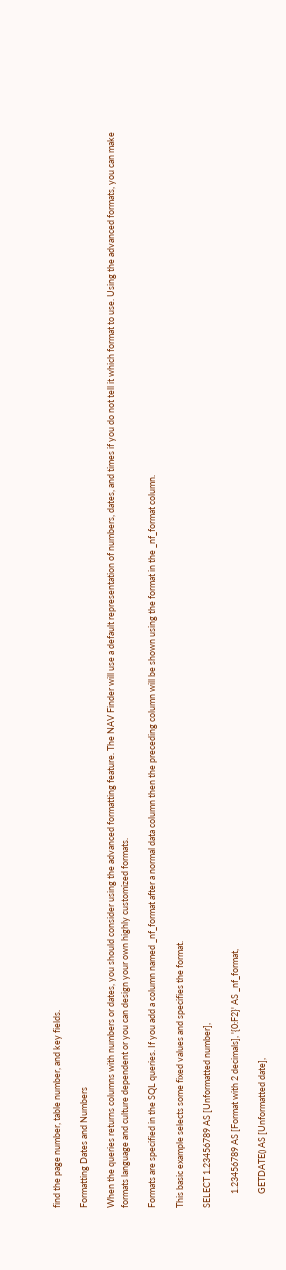find the page number, table number, and key fields.

Formatting Dates and Numbers

When the queries returns columns with numbers or dates, you should consider using the advanced formatting feature. The NAV Finder will use a default representation of numbers, dates, and times if you do not tell it which format to use. Using the advanced formats, you can make formats language and culture dependent or you can design your own highly customized formats.

Formats are specified in the SQL queries. If you add a column named _nf_format after a normal data column then the preceding column will be shown using the format in the _nf_format column.

This basic example selects some fixed values and specifies the format.

SELECT 1.23456789 AS [Unformatted number],

       1.23456789 AS [Format with 2 decimals], '{0:F2}' AS _nf_format,

       GETDATE() AS [Unformatted date],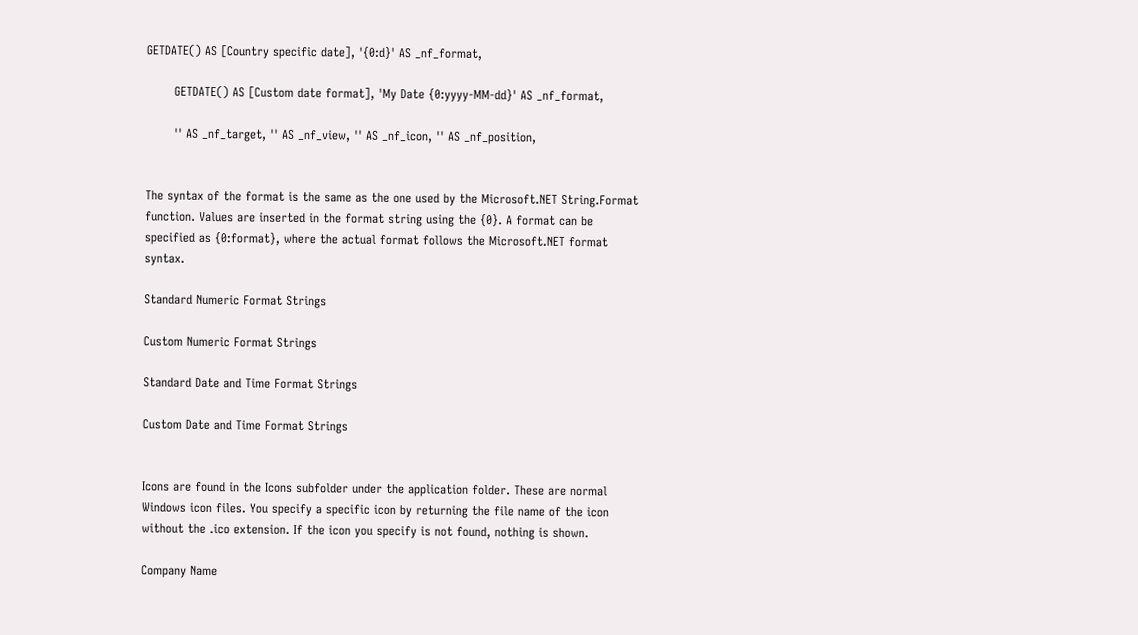GETDATE() AS [Country specific date], '{0:d}' AS _nf_format,

       GETDATE() AS [Custom date format], 'My Date {0:yyyy-MM-dd}' AS _nf_format,

       '' AS _nf_target, '' AS _nf_view, '' AS _nf_icon, '' AS _nf_position,


The syntax of the format is the same as the one used by the Microsoft.NET String.Format function. Values are inserted in the format string using the {0}. A format can be specified as {0:format}, where the actual format follows the Microsoft.NET format syntax.

Standard Numeric Format Strings

Custom Numeric Format Strings

Standard Date and Time Format Strings

Custom Date and Time Format Strings


Icons are found in the Icons subfolder under the application folder. These are normal Windows icon files. You specify a specific icon by returning the file name of the icon without the .ico extension. If the icon you specify is not found, nothing is shown.

Company Name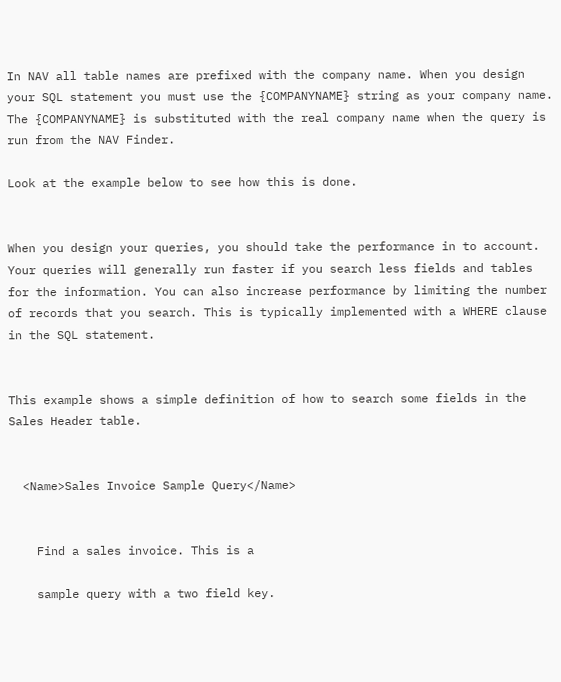In NAV all table names are prefixed with the company name. When you design your SQL statement you must use the {COMPANYNAME} string as your company name. The {COMPANYNAME} is substituted with the real company name when the query is run from the NAV Finder.

Look at the example below to see how this is done.


When you design your queries, you should take the performance in to account. Your queries will generally run faster if you search less fields and tables for the information. You can also increase performance by limiting the number of records that you search. This is typically implemented with a WHERE clause in the SQL statement.


This example shows a simple definition of how to search some fields in the Sales Header table.


  <Name>Sales Invoice Sample Query</Name>


    Find a sales invoice. This is a

    sample query with a two field key.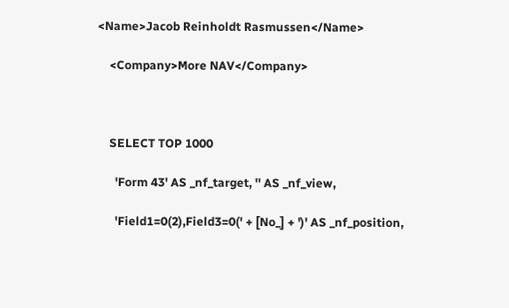<Name>Jacob Reinholdt Rasmussen</Name>

    <Company>More NAV</Company>



    SELECT TOP 1000

      'Form 43' AS _nf_target, '' AS _nf_view,

      'Field1=0(2),Field3=0(' + [No_] + ')' AS _nf_position,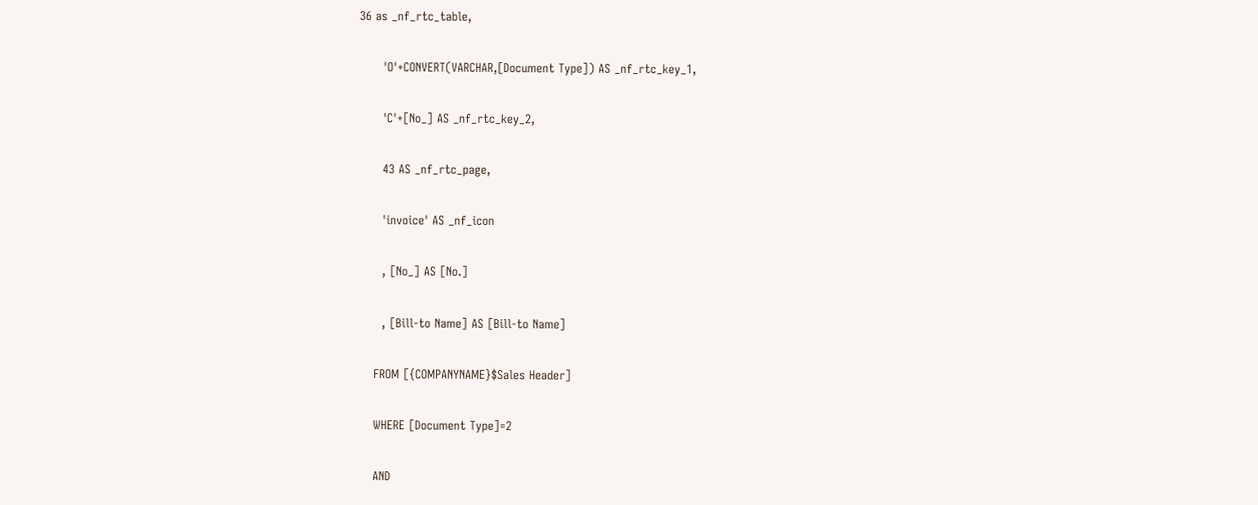36 as _nf_rtc_table,

      'O'+CONVERT(VARCHAR,[Document Type]) AS _nf_rtc_key_1,

      'C'+[No_] AS _nf_rtc_key_2,

      43 AS _nf_rtc_page,

      'invoice' AS _nf_icon

      , [No_] AS [No.]

      , [Bill-to Name] AS [Bill-to Name]

    FROM [{COMPANYNAME}$Sales Header]

    WHERE [Document Type]=2

    AND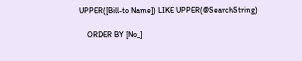UPPER([Bill-to Name]) LIKE UPPER(@SearchString)

    ORDER BY [No_]